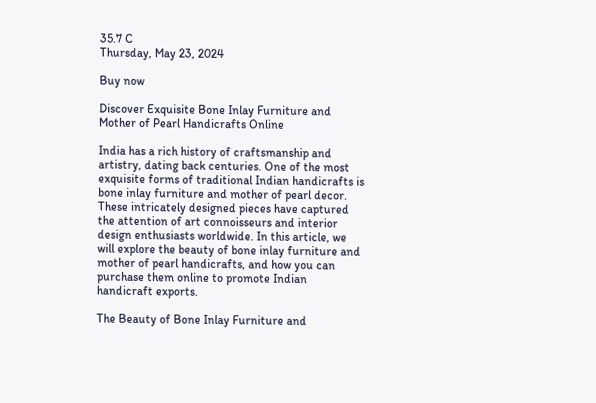35.7 C
Thursday, May 23, 2024

Buy now

Discover Exquisite Bone Inlay Furniture and Mother of Pearl Handicrafts Online

India has a rich history of craftsmanship and artistry, dating back centuries. One of the most exquisite forms of traditional Indian handicrafts is bone inlay furniture and mother of pearl decor. These intricately designed pieces have captured the attention of art connoisseurs and interior design enthusiasts worldwide. In this article, we will explore the beauty of bone inlay furniture and mother of pearl handicrafts, and how you can purchase them online to promote Indian handicraft exports.

The Beauty of Bone Inlay Furniture and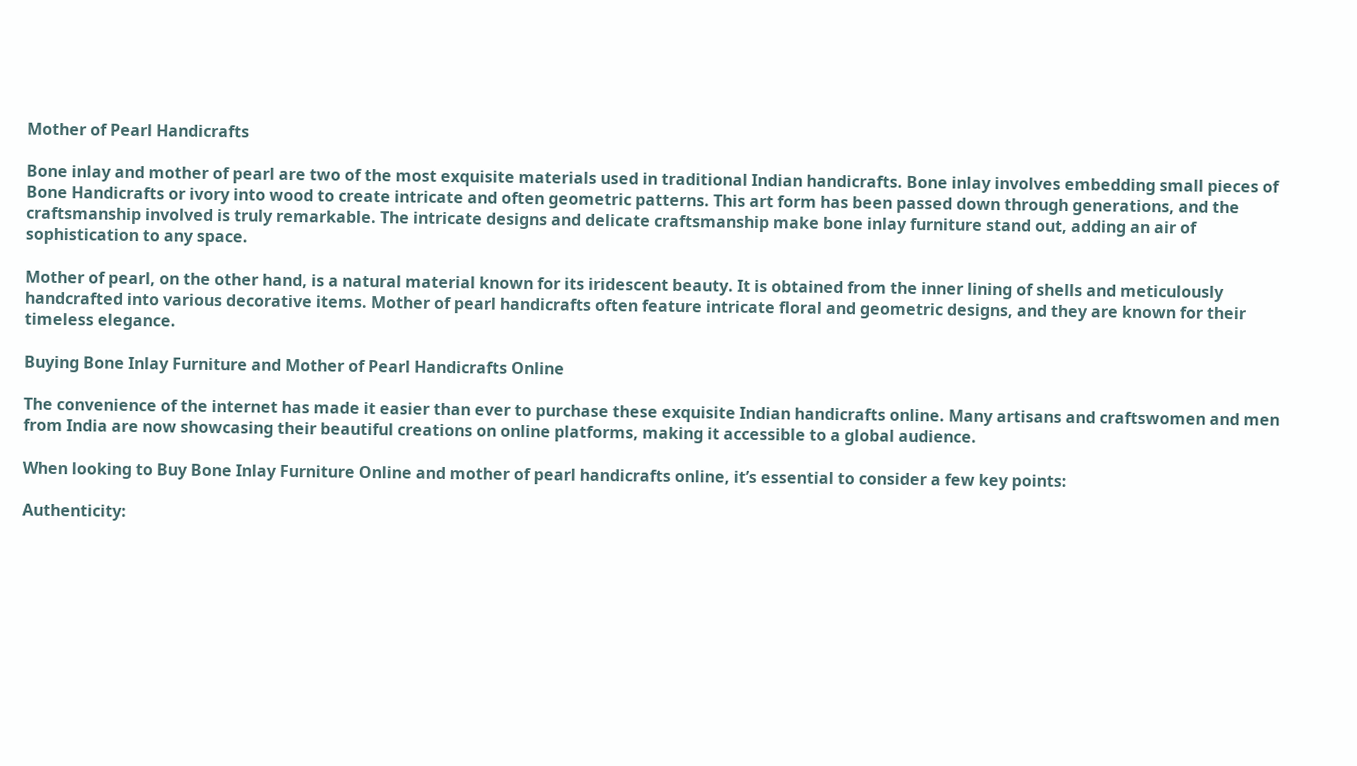Mother of Pearl Handicrafts

Bone inlay and mother of pearl are two of the most exquisite materials used in traditional Indian handicrafts. Bone inlay involves embedding small pieces of Bone Handicrafts or ivory into wood to create intricate and often geometric patterns. This art form has been passed down through generations, and the craftsmanship involved is truly remarkable. The intricate designs and delicate craftsmanship make bone inlay furniture stand out, adding an air of sophistication to any space.

Mother of pearl, on the other hand, is a natural material known for its iridescent beauty. It is obtained from the inner lining of shells and meticulously handcrafted into various decorative items. Mother of pearl handicrafts often feature intricate floral and geometric designs, and they are known for their timeless elegance.

Buying Bone Inlay Furniture and Mother of Pearl Handicrafts Online

The convenience of the internet has made it easier than ever to purchase these exquisite Indian handicrafts online. Many artisans and craftswomen and men from India are now showcasing their beautiful creations on online platforms, making it accessible to a global audience.

When looking to Buy Bone Inlay Furniture Online and mother of pearl handicrafts online, it’s essential to consider a few key points:

Authenticity: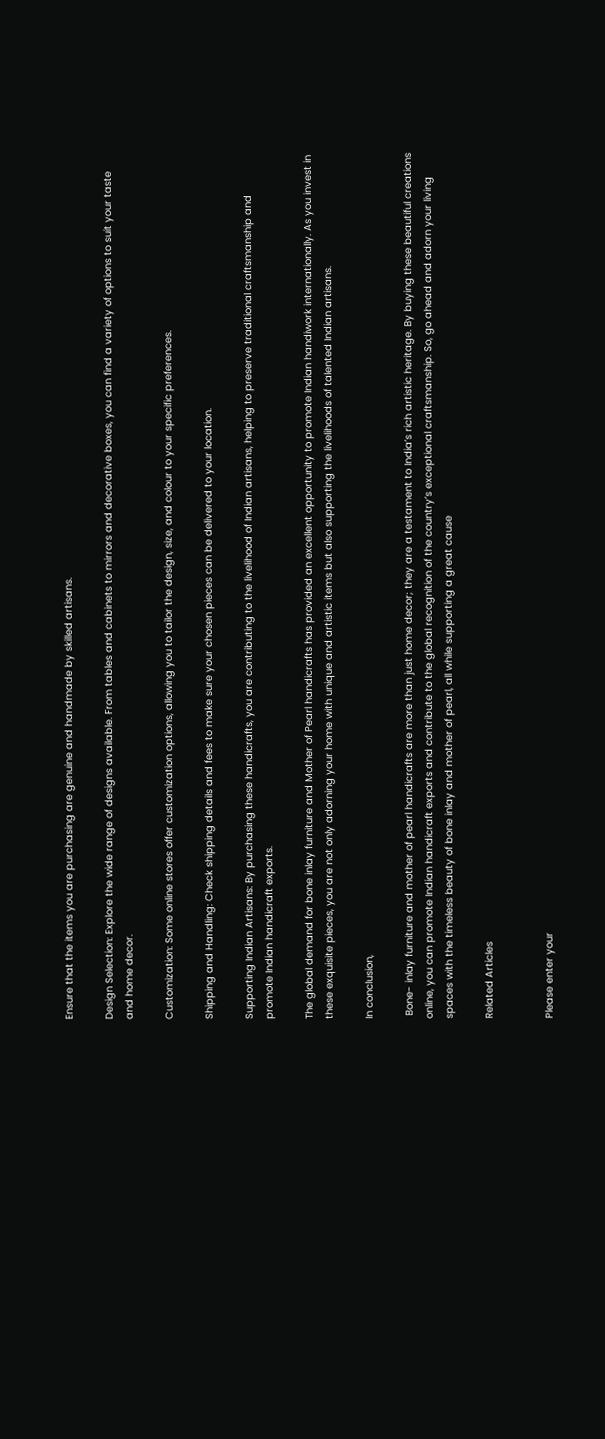Ensure that the items you are purchasing are genuine and handmade by skilled artisans.

Design Selection: Explore the wide range of designs available. From tables and cabinets to mirrors and decorative boxes, you can find a variety of options to suit your taste and home decor.

Customization: Some online stores offer customization options, allowing you to tailor the design, size, and colour to your specific preferences.

Shipping and Handling: Check shipping details and fees to make sure your chosen pieces can be delivered to your location.

Supporting Indian Artisans: By purchasing these handicrafts, you are contributing to the livelihood of Indian artisans, helping to preserve traditional craftsmanship and promote Indian handicraft exports.

The global demand for bone inlay furniture and Mother of Pearl handicrafts has provided an excellent opportunity to promote Indian handiwork internationally. As you invest in these exquisite pieces, you are not only adorning your home with unique and artistic items but also supporting the livelihoods of talented Indian artisans.

In conclusion,

 Bone- inlay furniture and mother of pearl handicrafts are more than just home decor; they are a testament to India’s rich artistic heritage. By buying these beautiful creations online, you can promote Indian handicraft exports and contribute to the global recognition of the country’s exceptional craftsmanship. So, go ahead and adorn your living spaces with the timeless beauty of bone inlay and mother of pearl, all while supporting a great cause

Related Articles


Please enter your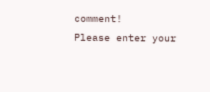comment!
Please enter your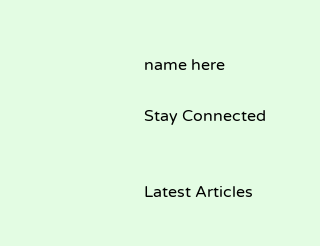name here

Stay Connected


Latest Articles